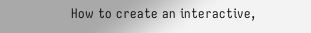How to create an interactive,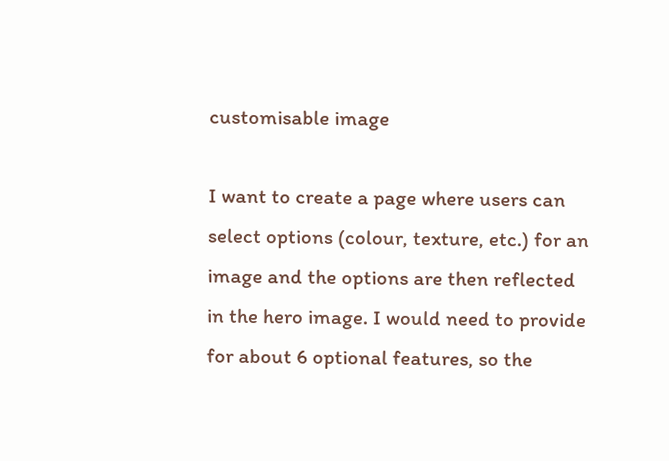customisable image

I want to create a page where users can select options (colour, texture, etc.) for an image and the options are then reflected in the hero image. I would need to provide for about 6 optional features, so the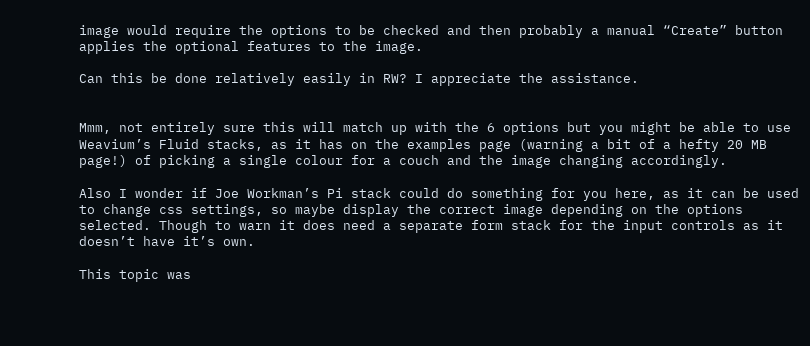image would require the options to be checked and then probably a manual “Create” button applies the optional features to the image.

Can this be done relatively easily in RW? I appreciate the assistance.


Mmm, not entirely sure this will match up with the 6 options but you might be able to use Weavium’s Fluid stacks, as it has on the examples page (warning a bit of a hefty 20 MB page!) of picking a single colour for a couch and the image changing accordingly.

Also I wonder if Joe Workman’s Pi stack could do something for you here, as it can be used to change css settings, so maybe display the correct image depending on the options selected. Though to warn it does need a separate form stack for the input controls as it doesn’t have it’s own.

This topic was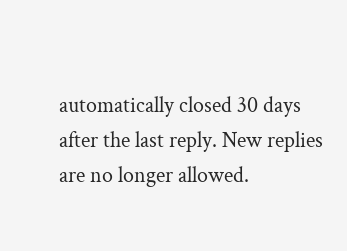automatically closed 30 days after the last reply. New replies are no longer allowed.